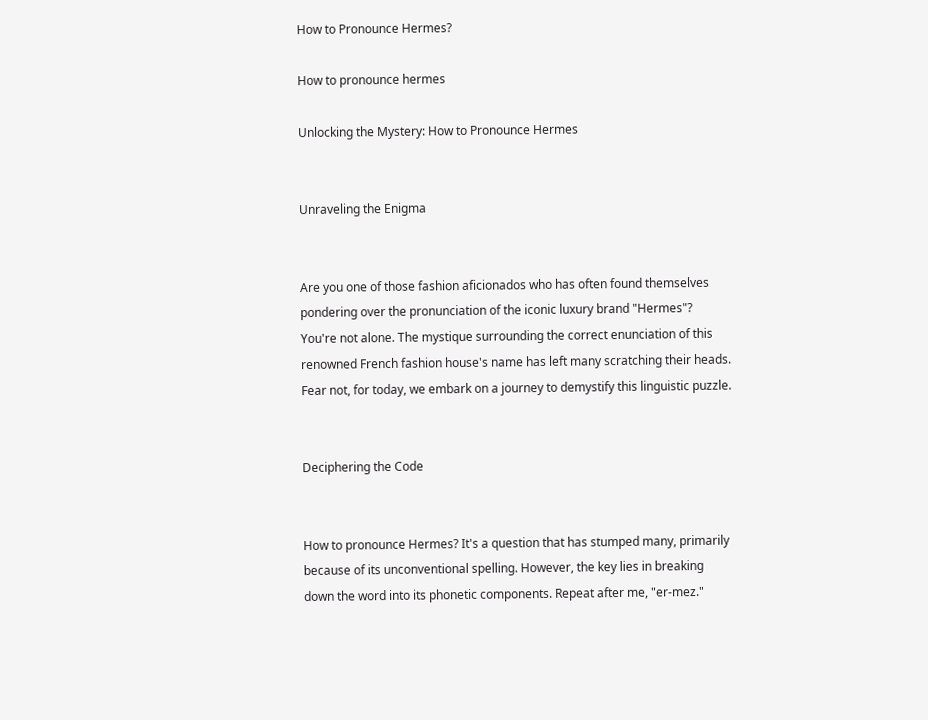How to Pronounce Hermes?

How to pronounce hermes

Unlocking the Mystery: How to Pronounce Hermes


Unraveling the Enigma


Are you one of those fashion aficionados who has often found themselves pondering over the pronunciation of the iconic luxury brand "Hermes"? You're not alone. The mystique surrounding the correct enunciation of this renowned French fashion house's name has left many scratching their heads. Fear not, for today, we embark on a journey to demystify this linguistic puzzle.


Deciphering the Code


How to pronounce Hermes? It's a question that has stumped many, primarily because of its unconventional spelling. However, the key lies in breaking down the word into its phonetic components. Repeat after me, "er-mez."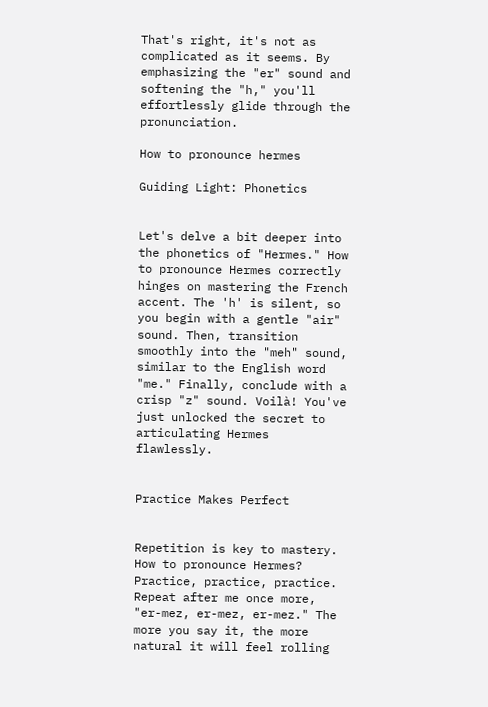That's right, it's not as complicated as it seems. By emphasizing the "er" sound and softening the "h," you'll effortlessly glide through the pronunciation.

How to pronounce hermes

Guiding Light: Phonetics


Let's delve a bit deeper into the phonetics of "Hermes." How to pronounce Hermes correctly hinges on mastering the French accent. The 'h' is silent, so you begin with a gentle "air" sound. Then, transition smoothly into the "meh" sound, similar to the English word "me." Finally, conclude with a crisp "z" sound. Voilà! You've just unlocked the secret to articulating Hermes flawlessly.


Practice Makes Perfect


Repetition is key to mastery. How to pronounce Hermes? Practice, practice, practice. Repeat after me once more, "er-mez, er-mez, er-mez." The more you say it, the more natural it will feel rolling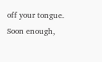off your tongue. Soon enough,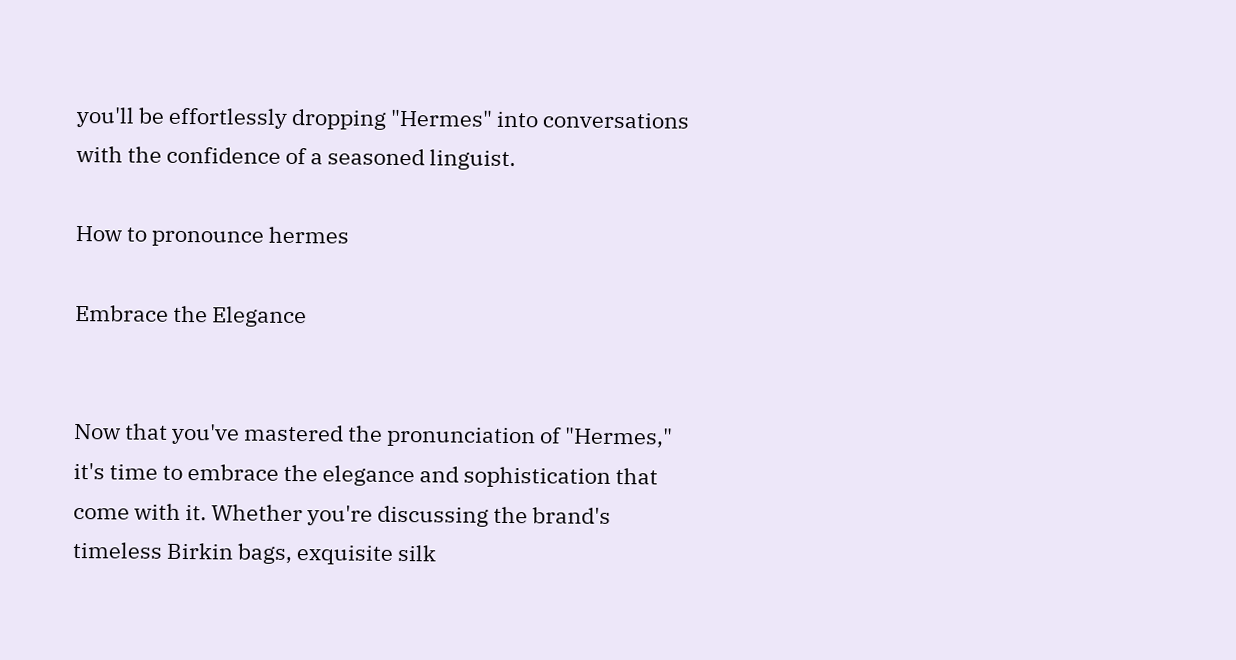you'll be effortlessly dropping "Hermes" into conversations with the confidence of a seasoned linguist.

How to pronounce hermes

Embrace the Elegance


Now that you've mastered the pronunciation of "Hermes," it's time to embrace the elegance and sophistication that come with it. Whether you're discussing the brand's timeless Birkin bags, exquisite silk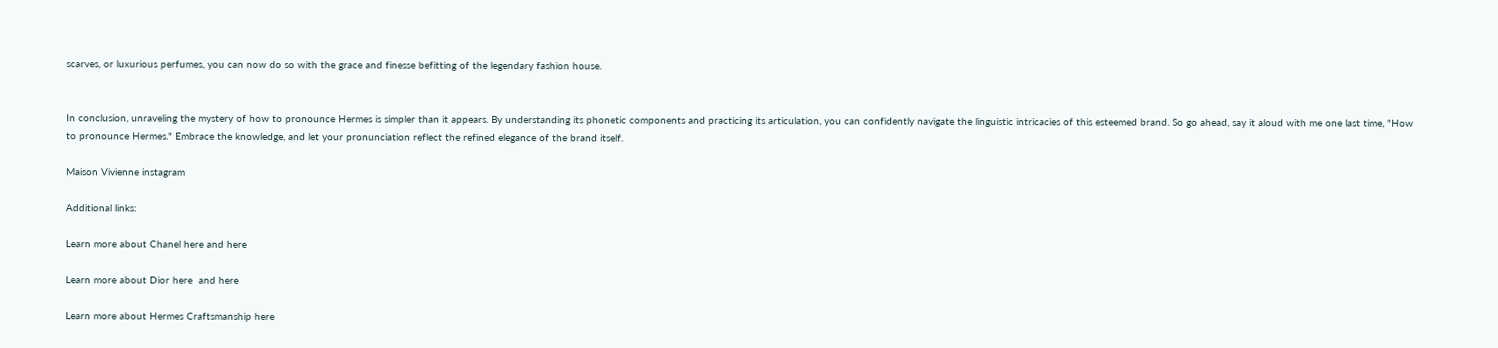scarves, or luxurious perfumes, you can now do so with the grace and finesse befitting of the legendary fashion house.


In conclusion, unraveling the mystery of how to pronounce Hermes is simpler than it appears. By understanding its phonetic components and practicing its articulation, you can confidently navigate the linguistic intricacies of this esteemed brand. So go ahead, say it aloud with me one last time, "How to pronounce Hermes." Embrace the knowledge, and let your pronunciation reflect the refined elegance of the brand itself.

Maison Vivienne instagram

Additional links:

Learn more about Chanel here and here

Learn more about Dior here  and here

Learn more about Hermes Craftsmanship here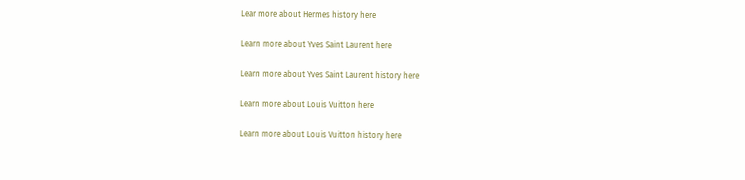Lear more about Hermes history here

Learn more about Yves Saint Laurent here

Learn more about Yves Saint Laurent history here

Learn more about Louis Vuitton here

Learn more about Louis Vuitton history here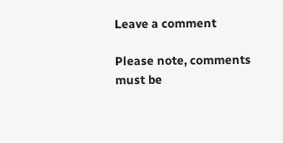Leave a comment

Please note, comments must be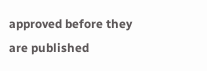approved before they are published